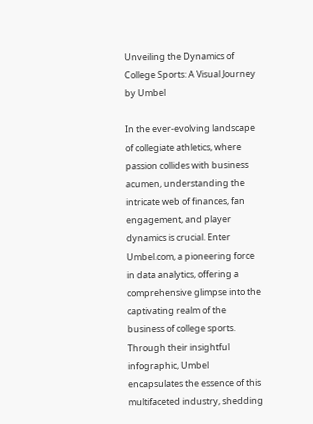Unveiling the Dynamics of College Sports: A Visual Journey by Umbel

In the ever-evolving landscape of collegiate athletics, where passion collides with business acumen, understanding the intricate web of finances, fan engagement, and player dynamics is crucial. Enter Umbel.com, a pioneering force in data analytics, offering a comprehensive glimpse into the captivating realm of the business of college sports. Through their insightful infographic, Umbel encapsulates the essence of this multifaceted industry, shedding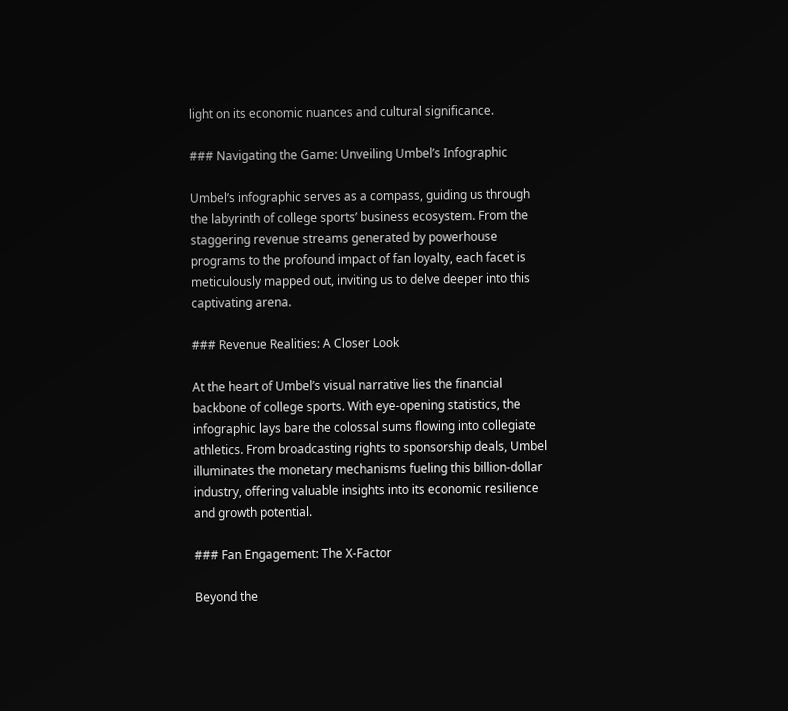light on its economic nuances and cultural significance.

### Navigating the Game: Unveiling Umbel’s Infographic

Umbel’s infographic serves as a compass, guiding us through the labyrinth of college sports’ business ecosystem. From the staggering revenue streams generated by powerhouse programs to the profound impact of fan loyalty, each facet is meticulously mapped out, inviting us to delve deeper into this captivating arena.

### Revenue Realities: A Closer Look

At the heart of Umbel’s visual narrative lies the financial backbone of college sports. With eye-opening statistics, the infographic lays bare the colossal sums flowing into collegiate athletics. From broadcasting rights to sponsorship deals, Umbel illuminates the monetary mechanisms fueling this billion-dollar industry, offering valuable insights into its economic resilience and growth potential.

### Fan Engagement: The X-Factor

Beyond the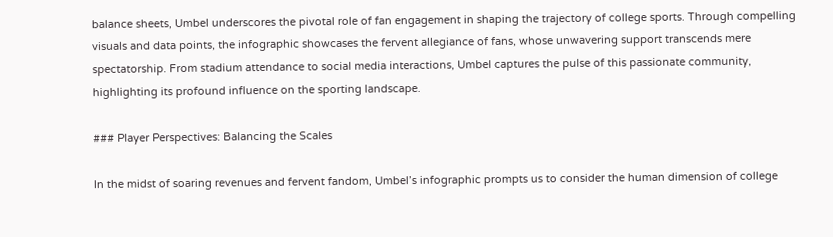balance sheets, Umbel underscores the pivotal role of fan engagement in shaping the trajectory of college sports. Through compelling visuals and data points, the infographic showcases the fervent allegiance of fans, whose unwavering support transcends mere spectatorship. From stadium attendance to social media interactions, Umbel captures the pulse of this passionate community, highlighting its profound influence on the sporting landscape.

### Player Perspectives: Balancing the Scales

In the midst of soaring revenues and fervent fandom, Umbel’s infographic prompts us to consider the human dimension of college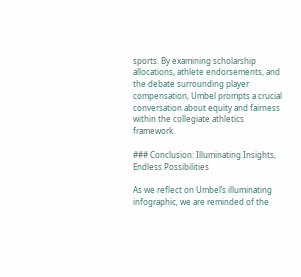sports. By examining scholarship allocations, athlete endorsements, and the debate surrounding player compensation, Umbel prompts a crucial conversation about equity and fairness within the collegiate athletics framework.

### Conclusion: Illuminating Insights, Endless Possibilities

As we reflect on Umbel’s illuminating infographic, we are reminded of the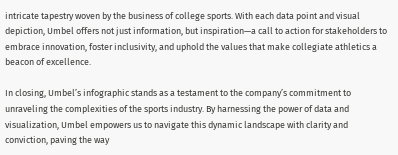intricate tapestry woven by the business of college sports. With each data point and visual depiction, Umbel offers not just information, but inspiration—a call to action for stakeholders to embrace innovation, foster inclusivity, and uphold the values that make collegiate athletics a beacon of excellence.

In closing, Umbel’s infographic stands as a testament to the company’s commitment to unraveling the complexities of the sports industry. By harnessing the power of data and visualization, Umbel empowers us to navigate this dynamic landscape with clarity and conviction, paving the way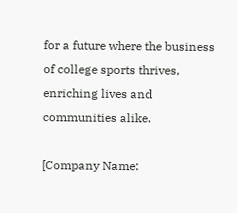for a future where the business of college sports thrives, enriching lives and communities alike.

[Company Name: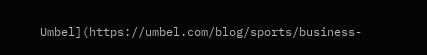Umbel](https://umbel.com/blog/sports/business-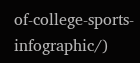of-college-sports-infographic/)